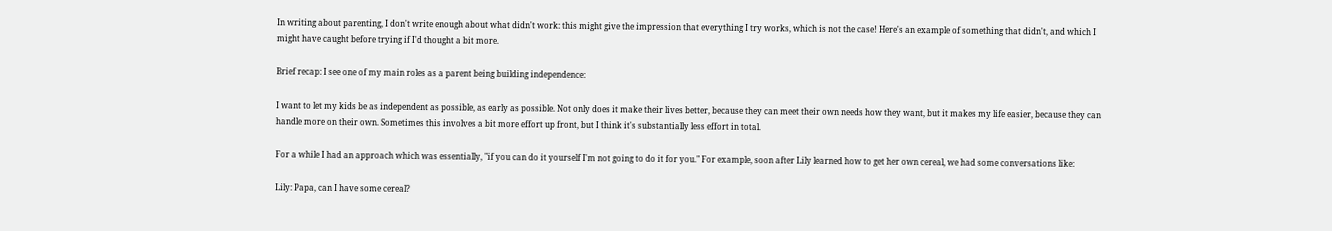In writing about parenting, I don't write enough about what didn't work: this might give the impression that everything I try works, which is not the case! Here's an example of something that didn't, and which I might have caught before trying if I'd thought a bit more.

Brief recap: I see one of my main roles as a parent being building independence:

I want to let my kids be as independent as possible, as early as possible. Not only does it make their lives better, because they can meet their own needs how they want, but it makes my life easier, because they can handle more on their own. Sometimes this involves a bit more effort up front, but I think it's substantially less effort in total.

For a while I had an approach which was essentially, "if you can do it yourself I'm not going to do it for you." For example, soon after Lily learned how to get her own cereal, we had some conversations like:

Lily: Papa, can I have some cereal?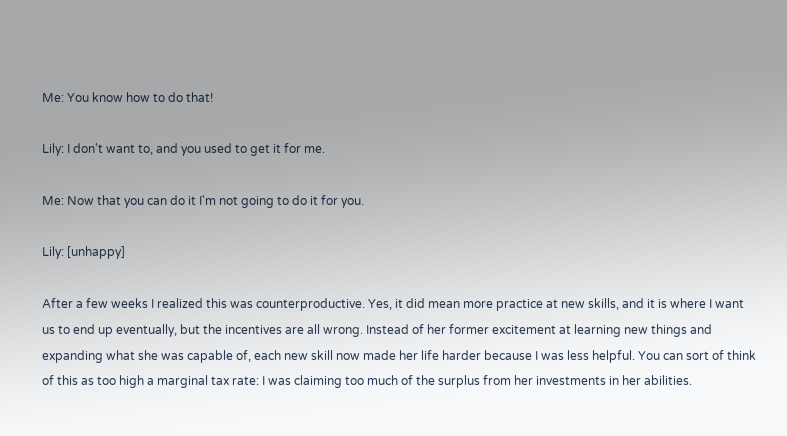Me: You know how to do that!

Lily: I don't want to, and you used to get it for me.

Me: Now that you can do it I'm not going to do it for you.

Lily: [unhappy]

After a few weeks I realized this was counterproductive. Yes, it did mean more practice at new skills, and it is where I want us to end up eventually, but the incentives are all wrong. Instead of her former excitement at learning new things and expanding what she was capable of, each new skill now made her life harder because I was less helpful. You can sort of think of this as too high a marginal tax rate: I was claiming too much of the surplus from her investments in her abilities.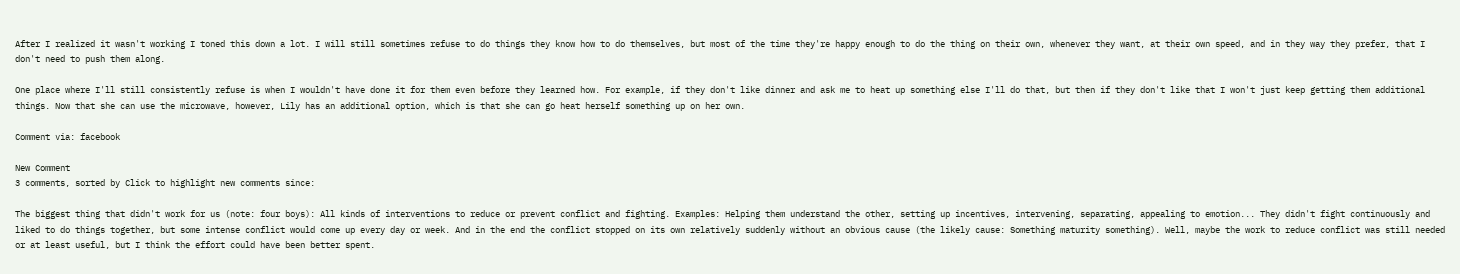After I realized it wasn't working I toned this down a lot. I will still sometimes refuse to do things they know how to do themselves, but most of the time they're happy enough to do the thing on their own, whenever they want, at their own speed, and in they way they prefer, that I don't need to push them along.

One place where I'll still consistently refuse is when I wouldn't have done it for them even before they learned how. For example, if they don't like dinner and ask me to heat up something else I'll do that, but then if they don't like that I won't just keep getting them additional things. Now that she can use the microwave, however, Lily has an additional option, which is that she can go heat herself something up on her own.

Comment via: facebook

New Comment
3 comments, sorted by Click to highlight new comments since:

The biggest thing that didn't work for us (note: four boys): All kinds of interventions to reduce or prevent conflict and fighting. Examples: Helping them understand the other, setting up incentives, intervening, separating, appealing to emotion... They didn't fight continuously and liked to do things together, but some intense conflict would come up every day or week. And in the end the conflict stopped on its own relatively suddenly without an obvious cause (the likely cause: Something maturity something). Well, maybe the work to reduce conflict was still needed or at least useful, but I think the effort could have been better spent.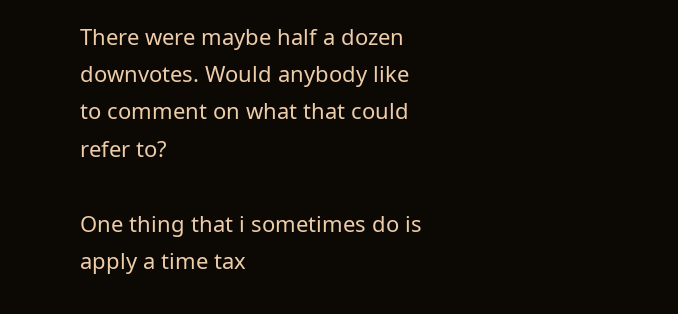There were maybe half a dozen downvotes. Would anybody like to comment on what that could refer to?

One thing that i sometimes do is apply a time tax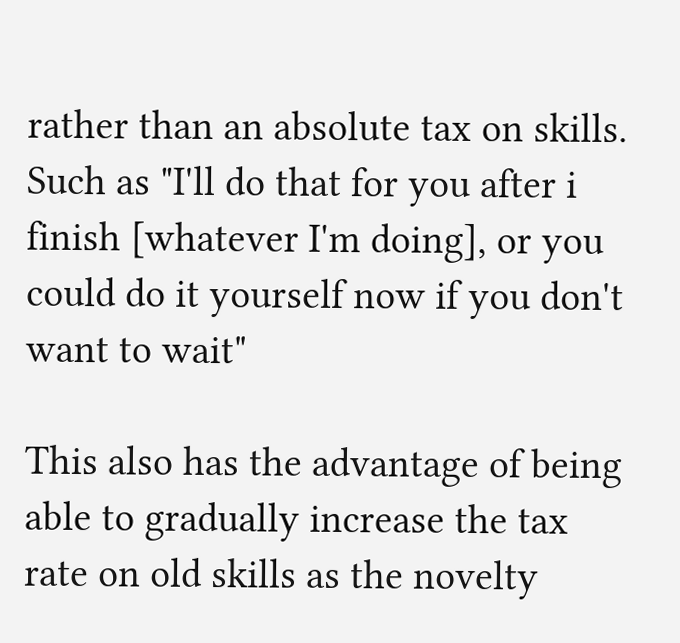rather than an absolute tax on skills. Such as "I'll do that for you after i finish [whatever I'm doing], or you could do it yourself now if you don't want to wait"

This also has the advantage of being able to gradually increase the tax rate on old skills as the novelty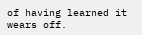of having learned it wears off.